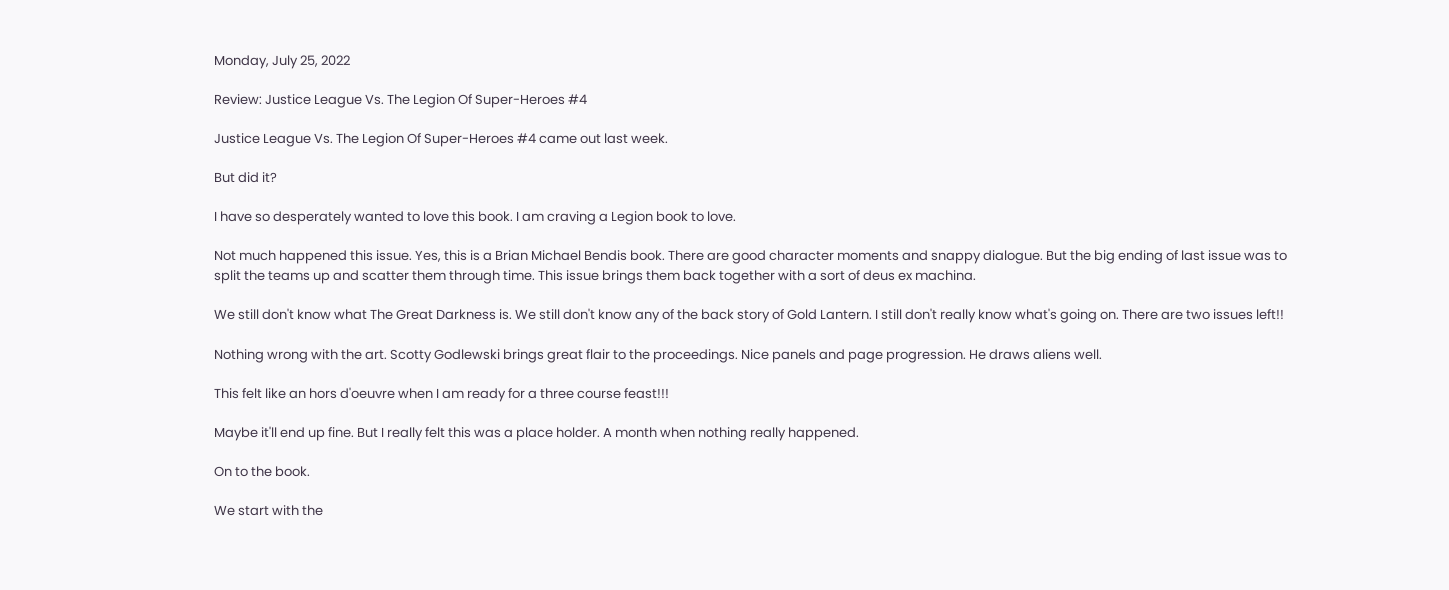Monday, July 25, 2022

Review: Justice League Vs. The Legion Of Super-Heroes #4

Justice League Vs. The Legion Of Super-Heroes #4 came out last week.

But did it?

I have so desperately wanted to love this book. I am craving a Legion book to love.

Not much happened this issue. Yes, this is a Brian Michael Bendis book. There are good character moments and snappy dialogue. But the big ending of last issue was to split the teams up and scatter them through time. This issue brings them back together with a sort of deus ex machina.

We still don't know what The Great Darkness is. We still don't know any of the back story of Gold Lantern. I still don't really know what's going on. There are two issues left!!

Nothing wrong with the art. Scotty Godlewski brings great flair to the proceedings. Nice panels and page progression. He draws aliens well.

This felt like an hors d'oeuvre when I am ready for a three course feast!!!

Maybe it'll end up fine. But I really felt this was a place holder. A month when nothing really happened.

On to the book.

We start with the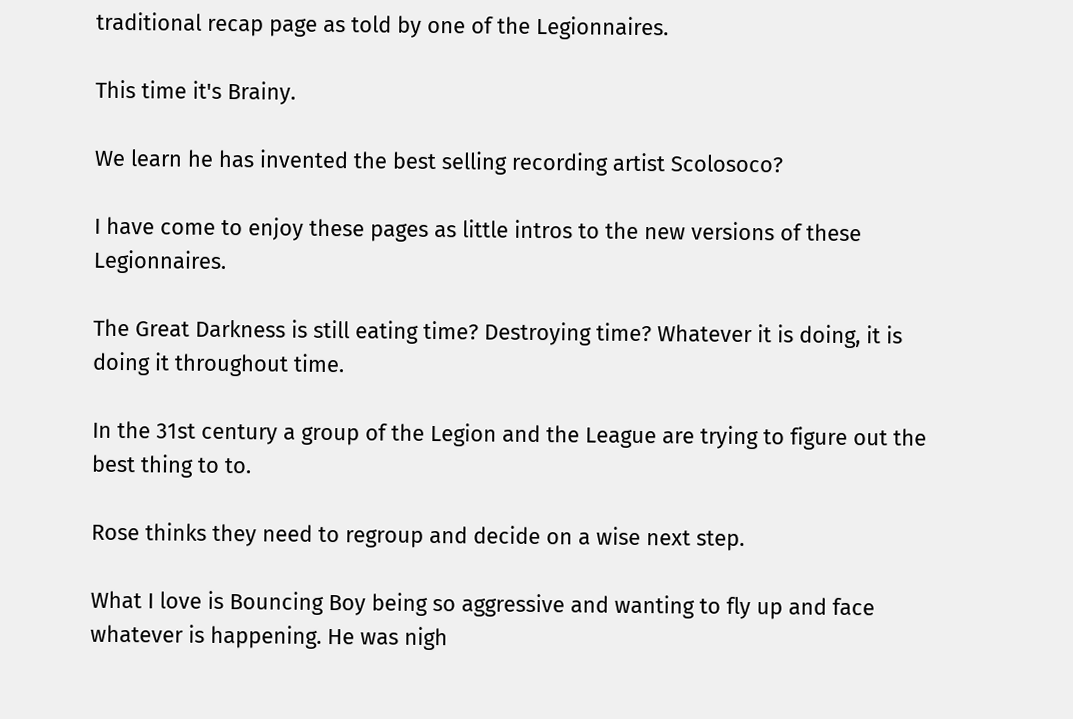traditional recap page as told by one of the Legionnaires.

This time it's Brainy.

We learn he has invented the best selling recording artist Scolosoco?

I have come to enjoy these pages as little intros to the new versions of these Legionnaires.

The Great Darkness is still eating time? Destroying time? Whatever it is doing, it is doing it throughout time.

In the 31st century a group of the Legion and the League are trying to figure out the best thing to to.

Rose thinks they need to regroup and decide on a wise next step.

What I love is Bouncing Boy being so aggressive and wanting to fly up and face whatever is happening. He was nigh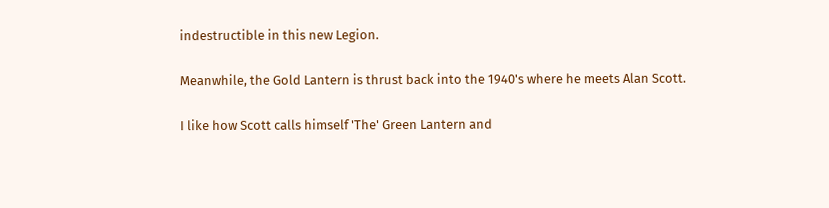indestructible in this new Legion.

Meanwhile, the Gold Lantern is thrust back into the 1940's where he meets Alan Scott.

I like how Scott calls himself 'The' Green Lantern and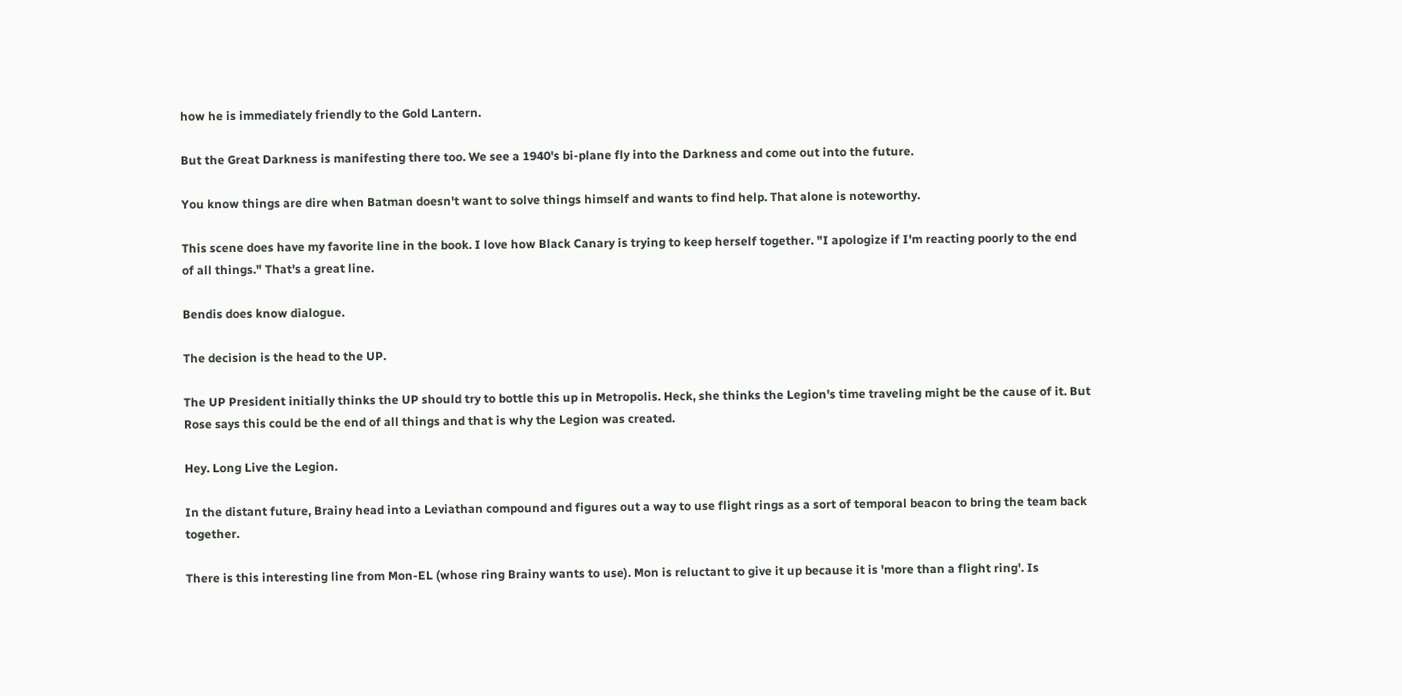how he is immediately friendly to the Gold Lantern.

But the Great Darkness is manifesting there too. We see a 1940's bi-plane fly into the Darkness and come out into the future.

You know things are dire when Batman doesn't want to solve things himself and wants to find help. That alone is noteworthy.

This scene does have my favorite line in the book. I love how Black Canary is trying to keep herself together. "I apologize if I'm reacting poorly to the end of all things." That's a great line.

Bendis does know dialogue.

The decision is the head to the UP.

The UP President initially thinks the UP should try to bottle this up in Metropolis. Heck, she thinks the Legion's time traveling might be the cause of it. But Rose says this could be the end of all things and that is why the Legion was created.

Hey. Long Live the Legion.

In the distant future, Brainy head into a Leviathan compound and figures out a way to use flight rings as a sort of temporal beacon to bring the team back together.

There is this interesting line from Mon-EL (whose ring Brainy wants to use). Mon is reluctant to give it up because it is 'more than a flight ring'. Is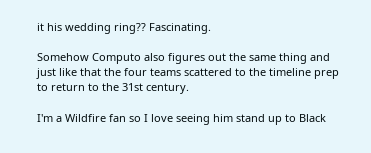it his wedding ring?? Fascinating.

Somehow Computo also figures out the same thing and just like that the four teams scattered to the timeline prep to return to the 31st century.

I'm a Wildfire fan so I love seeing him stand up to Black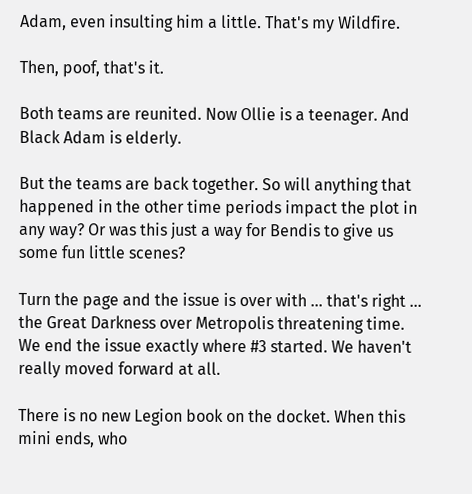Adam, even insulting him a little. That's my Wildfire.

Then, poof, that's it.

Both teams are reunited. Now Ollie is a teenager. And Black Adam is elderly.

But the teams are back together. So will anything that happened in the other time periods impact the plot in any way? Or was this just a way for Bendis to give us some fun little scenes?

Turn the page and the issue is over with ... that's right ... the Great Darkness over Metropolis threatening time. We end the issue exactly where #3 started. We haven't really moved forward at all.

There is no new Legion book on the docket. When this mini ends, who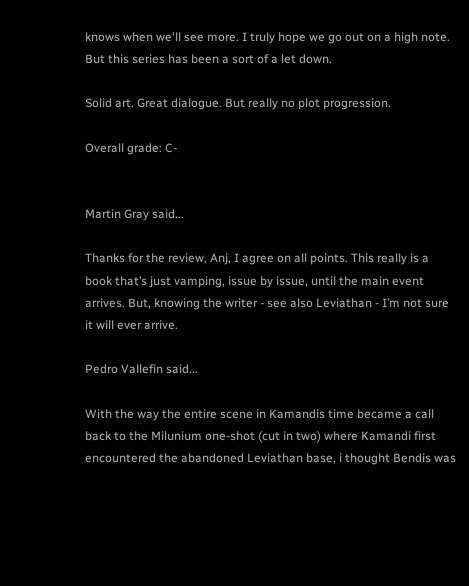knows when we'll see more. I truly hope we go out on a high note. But this series has been a sort of a let down.

Solid art. Great dialogue. But really no plot progression.

Overall grade: C-


Martin Gray said...

Thanks for the review, Anj, I agree on all points. This really is a book that’s just vamping, issue by issue, until the main event arrives. But, knowing the writer - see also Leviathan - I’m not sure it will ever arrive.

Pedro Vallefin said...

With the way the entire scene in Kamandis time became a call back to the Milunium one-shot (cut in two) where Kamandi first encountered the abandoned Leviathan base, i thought Bendis was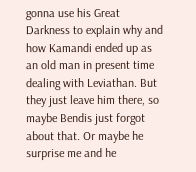gonna use his Great Darkness to explain why and how Kamandi ended up as an old man in present time dealing with Leviathan. But they just leave him there, so maybe Bendis just forgot about that. Or maybe he surprise me and he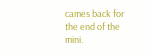cames back for the end of the mini.